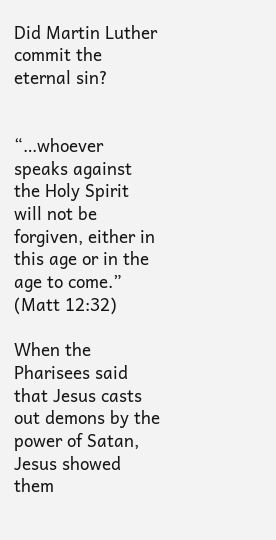Did Martin Luther commit the eternal sin?


“…whoever speaks against the Holy Spirit will not be forgiven, either in this age or in the age to come.” (Matt 12:32)

When the Pharisees said that Jesus casts out demons by the power of Satan, Jesus showed them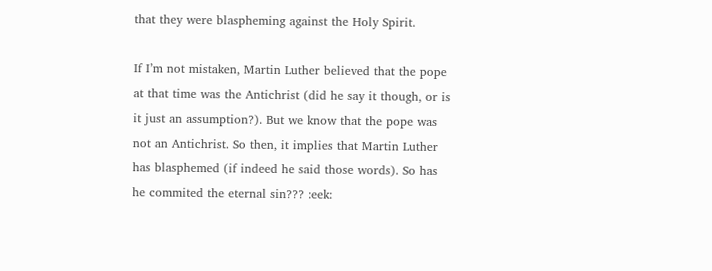that they were blaspheming against the Holy Spirit.

If I’m not mistaken, Martin Luther believed that the pope at that time was the Antichrist (did he say it though, or is it just an assumption?). But we know that the pope was not an Antichrist. So then, it implies that Martin Luther has blasphemed (if indeed he said those words). So has he commited the eternal sin??? :eek: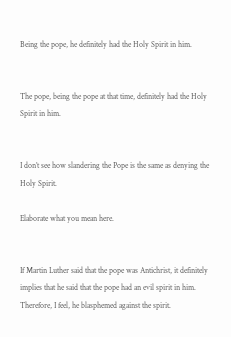Being the pope, he definitely had the Holy Spirit in him.


The pope, being the pope at that time, definitely had the Holy Spirit in him.


I don’t see how slandering the Pope is the same as denying the Holy Spirit.

Elaborate what you mean here.


If Martin Luther said that the pope was Antichrist, it definitely implies that he said that the pope had an evil spirit in him. Therefore, I feel, he blasphemed against the spirit.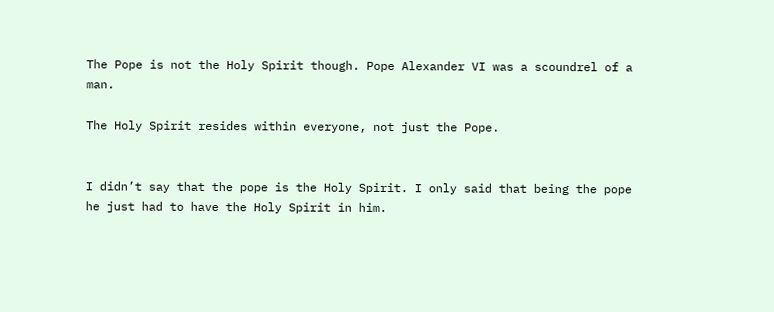The Pope is not the Holy Spirit though. Pope Alexander VI was a scoundrel of a man.

The Holy Spirit resides within everyone, not just the Pope.


I didn’t say that the pope is the Holy Spirit. I only said that being the pope he just had to have the Holy Spirit in him.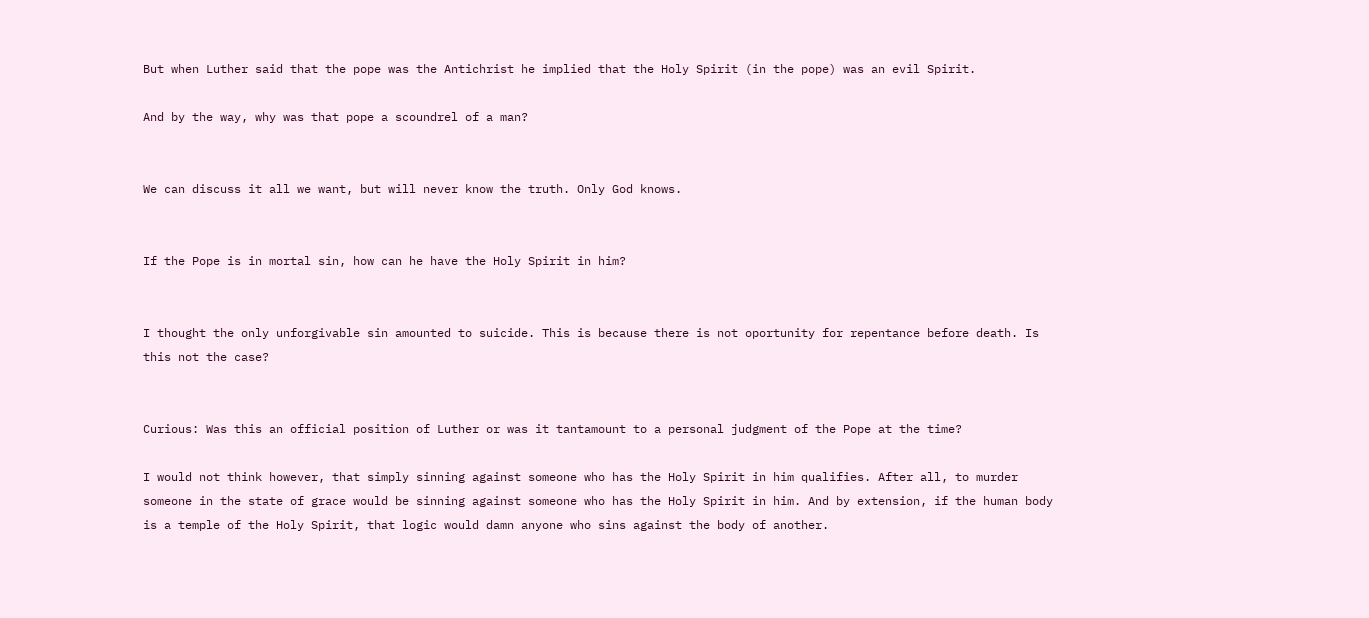But when Luther said that the pope was the Antichrist he implied that the Holy Spirit (in the pope) was an evil Spirit.

And by the way, why was that pope a scoundrel of a man?


We can discuss it all we want, but will never know the truth. Only God knows.


If the Pope is in mortal sin, how can he have the Holy Spirit in him?


I thought the only unforgivable sin amounted to suicide. This is because there is not oportunity for repentance before death. Is this not the case?


Curious: Was this an official position of Luther or was it tantamount to a personal judgment of the Pope at the time?

I would not think however, that simply sinning against someone who has the Holy Spirit in him qualifies. After all, to murder someone in the state of grace would be sinning against someone who has the Holy Spirit in him. And by extension, if the human body is a temple of the Holy Spirit, that logic would damn anyone who sins against the body of another.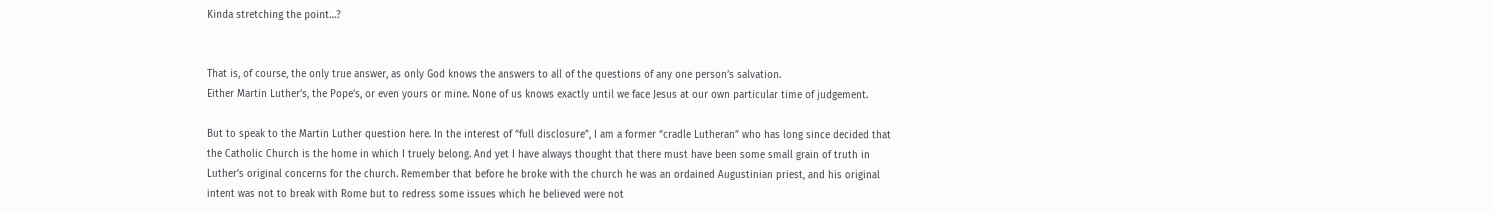Kinda stretching the point…?


That is, of course, the only true answer, as only God knows the answers to all of the questions of any one person’s salvation.
Either Martin Luther’s, the Pope’s, or even yours or mine. None of us knows exactly until we face Jesus at our own particular time of judgement.

But to speak to the Martin Luther question here. In the interest of “full disclosure”, I am a former “cradle Lutheran” who has long since decided that the Catholic Church is the home in which I truely belong. And yet I have always thought that there must have been some small grain of truth in Luther’s original concerns for the church. Remember that before he broke with the church he was an ordained Augustinian priest, and his original intent was not to break with Rome but to redress some issues which he believed were not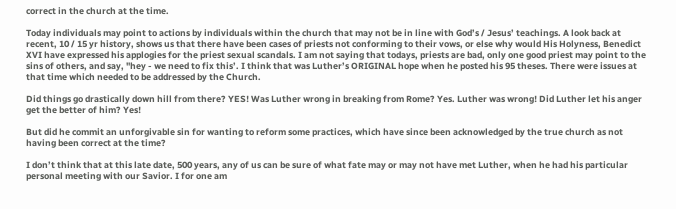correct in the church at the time.

Today individuals may point to actions by individuals within the church that may not be in line with God’s / Jesus’ teachings. A look back at recent, 10 / 15 yr history, shows us that there have been cases of priests not conforming to their vows, or else why would His Holyness, Benedict XVI have expressed his applogies for the priest sexual scandals. I am not saying that todays, priests are bad, only one good priest may point to the sins of others, and say, "hey - we need to fix this’. I think that was Luther’s ORIGINAL hope when he posted his 95 theses. There were issues at that time which needed to be addressed by the Church.

Did things go drastically down hill from there? YES! Was Luther wrong in breaking from Rome? Yes. Luther was wrong! Did Luther let his anger get the better of him? Yes!

But did he commit an unforgivable sin for wanting to reform some practices, which have since been acknowledged by the true church as not having been correct at the time?

I don’t think that at this late date, 500 years, any of us can be sure of what fate may or may not have met Luther, when he had his particular personal meeting with our Savior. I for one am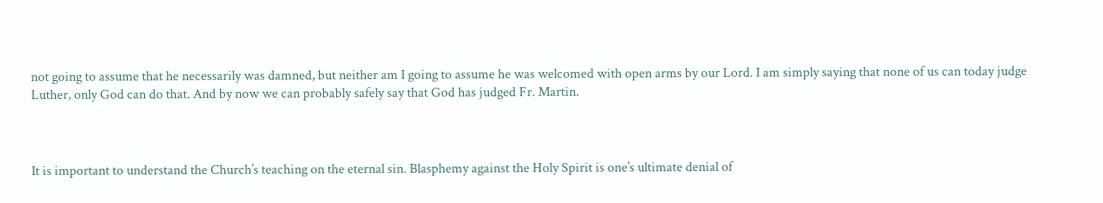not going to assume that he necessarily was damned, but neither am I going to assume he was welcomed with open arms by our Lord. I am simply saying that none of us can today judge Luther, only God can do that. And by now we can probably safely say that God has judged Fr. Martin.



It is important to understand the Church’s teaching on the eternal sin. Blasphemy against the Holy Spirit is one’s ultimate denial of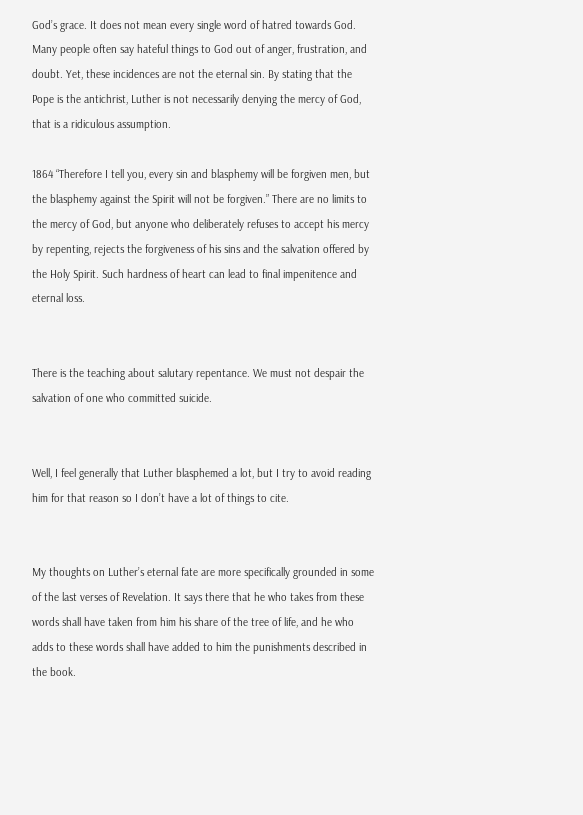God’s grace. It does not mean every single word of hatred towards God. Many people often say hateful things to God out of anger, frustration, and doubt. Yet, these incidences are not the eternal sin. By stating that the Pope is the antichrist, Luther is not necessarily denying the mercy of God, that is a ridiculous assumption.

1864 “Therefore I tell you, every sin and blasphemy will be forgiven men, but the blasphemy against the Spirit will not be forgiven.” There are no limits to the mercy of God, but anyone who deliberately refuses to accept his mercy by repenting, rejects the forgiveness of his sins and the salvation offered by the Holy Spirit. Such hardness of heart can lead to final impenitence and eternal loss.


There is the teaching about salutary repentance. We must not despair the salvation of one who committed suicide.


Well, I feel generally that Luther blasphemed a lot, but I try to avoid reading him for that reason so I don’t have a lot of things to cite.


My thoughts on Luther’s eternal fate are more specifically grounded in some of the last verses of Revelation. It says there that he who takes from these words shall have taken from him his share of the tree of life, and he who adds to these words shall have added to him the punishments described in the book.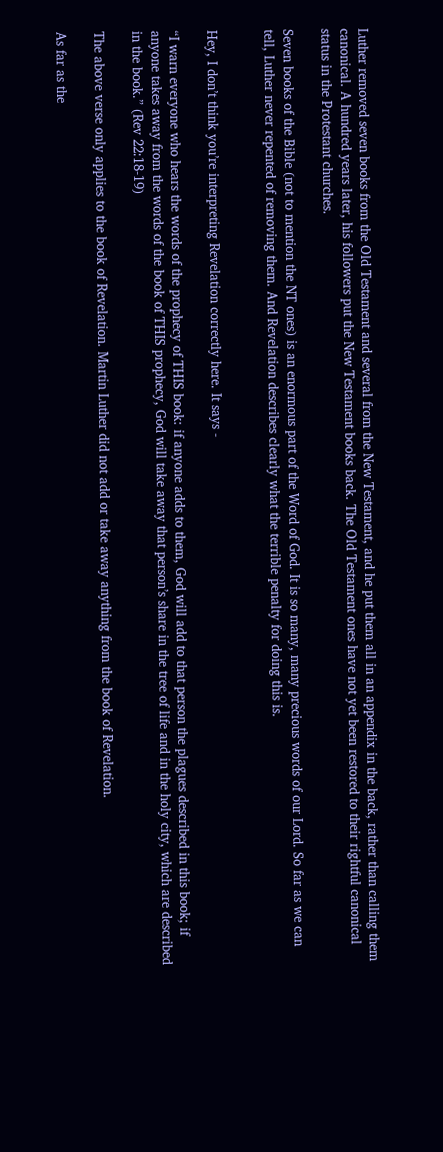Luther removed seven books from the Old Testament and several from the New Testament, and he put them all in an appendix in the back, rather than calling them canonical. A hundred years later, his followers put the New Testament books back. The Old Testament ones have not yet been restored to their rightful canonical status in the Protestant churches.

Seven books of the Bible (not to mention the NT ones) is an enormous part of the Word of God. It is so many, many precious words of our Lord. So far as we can tell, Luther never repented of removing them. And Revelation describes clearly what the terrible penalty for doing this is.


Hey, I don’t think you’re interpreting Revelation correctly here. It says -

“I warn everyone who hears the words of the prophecy of THIS book: if anyone adds to them, God will add to that person the plagues described in this book; if anyone takes away from the words of the book of THIS prophecy, God will take away that person’s share in the tree of life and in the holy city, which are described in the book.” (Rev 22:18-19)

The above verse only applies to the book of Revelation. Martin Luther did not add or take away anything from the book of Revelation.

As far as the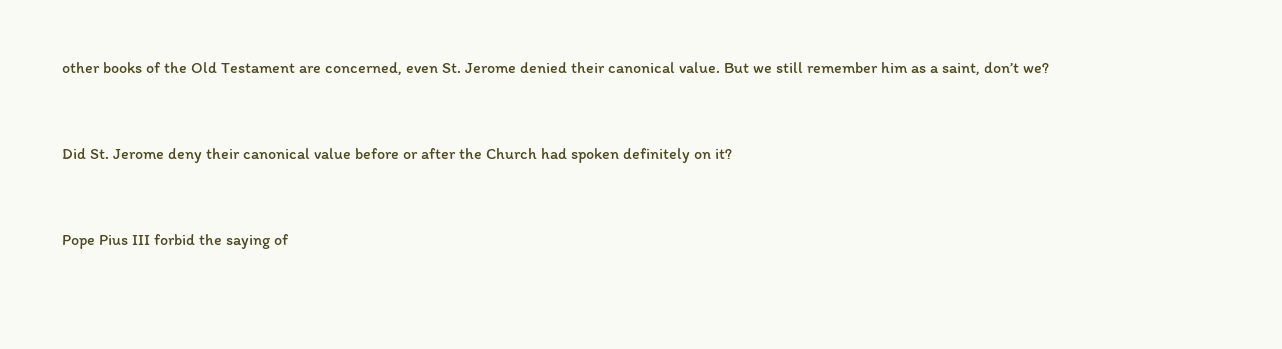other books of the Old Testament are concerned, even St. Jerome denied their canonical value. But we still remember him as a saint, don’t we?


Did St. Jerome deny their canonical value before or after the Church had spoken definitely on it?


Pope Pius III forbid the saying of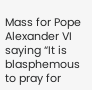Mass for Pope Alexander VI saying “It is blasphemous to pray for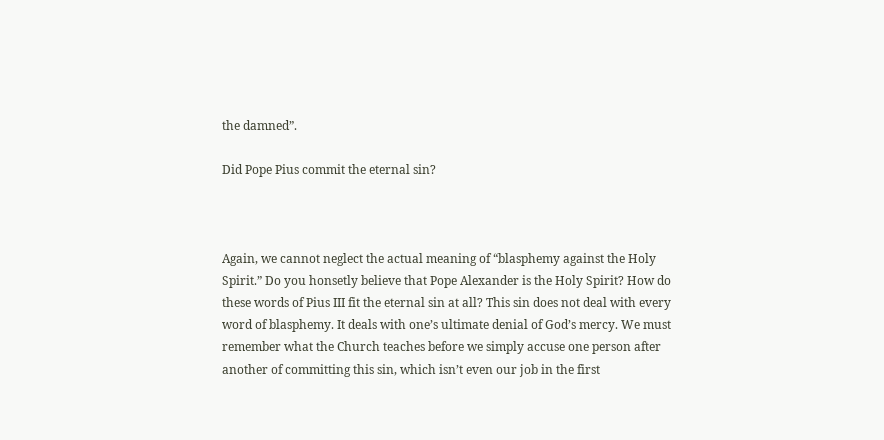the damned”.

Did Pope Pius commit the eternal sin?



Again, we cannot neglect the actual meaning of “blasphemy against the Holy Spirit.” Do you honsetly believe that Pope Alexander is the Holy Spirit? How do these words of Pius III fit the eternal sin at all? This sin does not deal with every word of blasphemy. It deals with one’s ultimate denial of God’s mercy. We must remember what the Church teaches before we simply accuse one person after another of committing this sin, which isn’t even our job in the first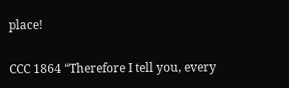place!

CCC 1864 “Therefore I tell you, every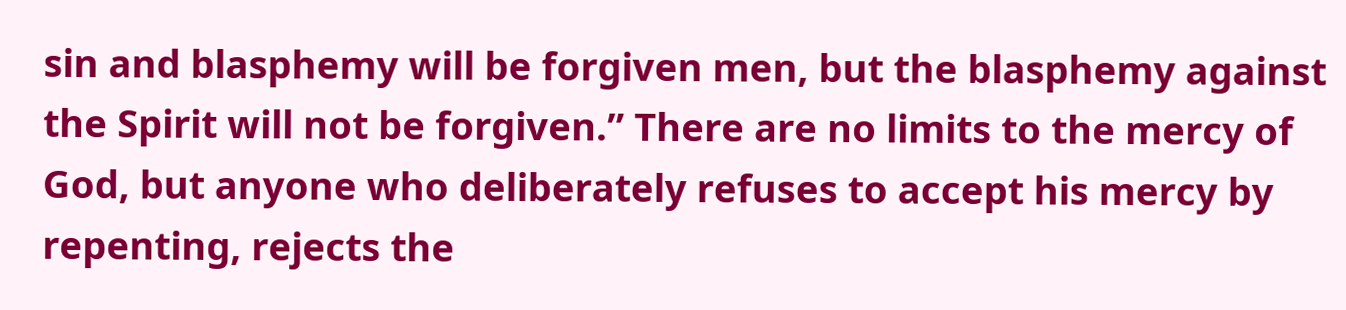sin and blasphemy will be forgiven men, but the blasphemy against the Spirit will not be forgiven.” There are no limits to the mercy of God, but anyone who deliberately refuses to accept his mercy by repenting, rejects the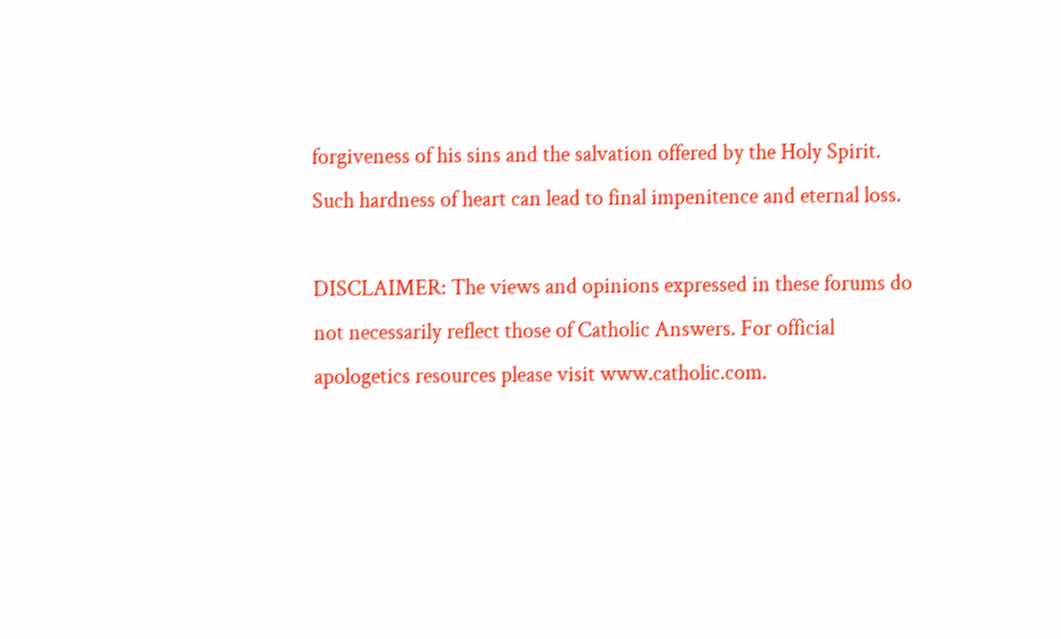forgiveness of his sins and the salvation offered by the Holy Spirit. Such hardness of heart can lead to final impenitence and eternal loss.

DISCLAIMER: The views and opinions expressed in these forums do not necessarily reflect those of Catholic Answers. For official apologetics resources please visit www.catholic.com.